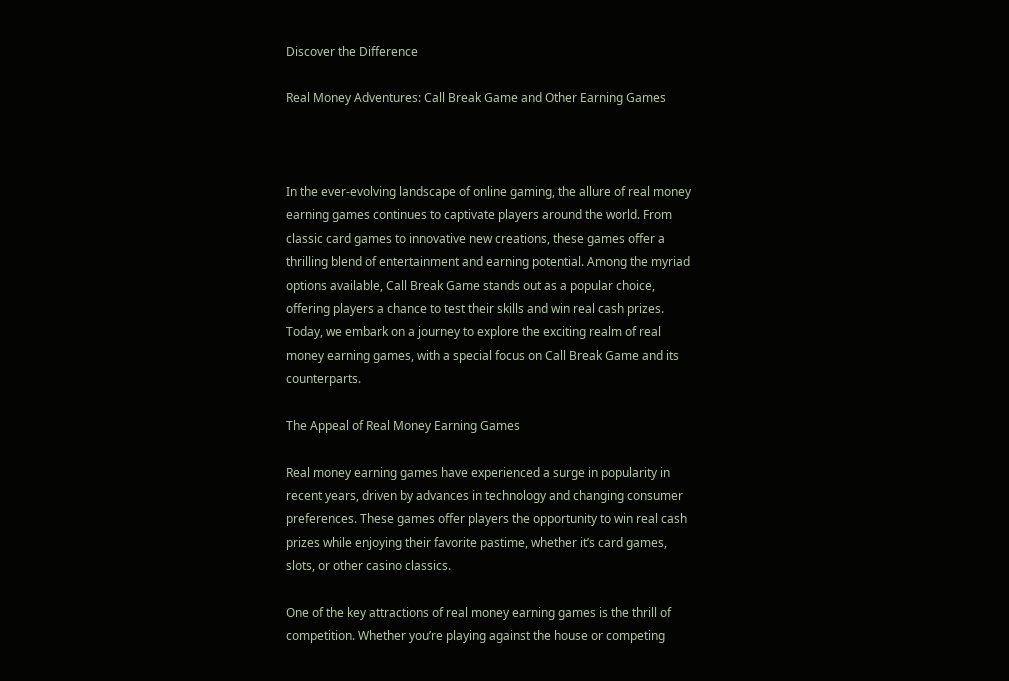Discover the Difference

Real Money Adventures: Call Break Game and Other Earning Games



In the ever-evolving landscape of online gaming, the allure of real money earning games continues to captivate players around the world. From classic card games to innovative new creations, these games offer a thrilling blend of entertainment and earning potential. Among the myriad options available, Call Break Game stands out as a popular choice, offering players a chance to test their skills and win real cash prizes. Today, we embark on a journey to explore the exciting realm of real money earning games, with a special focus on Call Break Game and its counterparts.

The Appeal of Real Money Earning Games

Real money earning games have experienced a surge in popularity in recent years, driven by advances in technology and changing consumer preferences. These games offer players the opportunity to win real cash prizes while enjoying their favorite pastime, whether it’s card games, slots, or other casino classics.

One of the key attractions of real money earning games is the thrill of competition. Whether you’re playing against the house or competing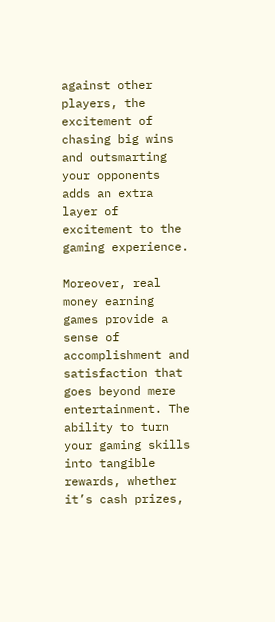against other players, the excitement of chasing big wins and outsmarting your opponents adds an extra layer of excitement to the gaming experience.

Moreover, real money earning games provide a sense of accomplishment and satisfaction that goes beyond mere entertainment. The ability to turn your gaming skills into tangible rewards, whether it’s cash prizes,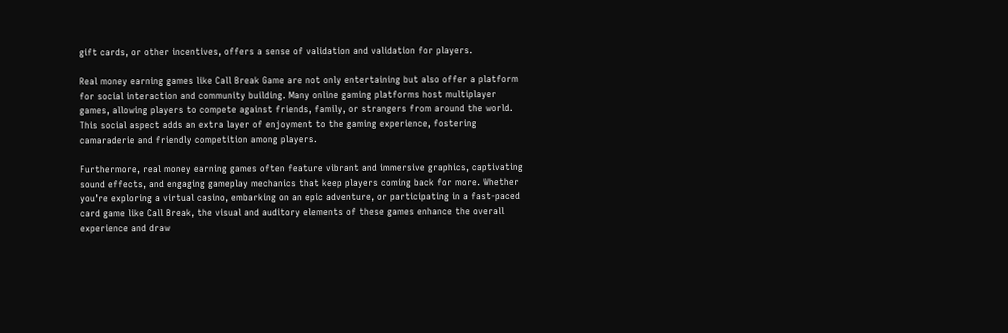gift cards, or other incentives, offers a sense of validation and validation for players.

Real money earning games like Call Break Game are not only entertaining but also offer a platform for social interaction and community building. Many online gaming platforms host multiplayer games, allowing players to compete against friends, family, or strangers from around the world. This social aspect adds an extra layer of enjoyment to the gaming experience, fostering camaraderie and friendly competition among players.

Furthermore, real money earning games often feature vibrant and immersive graphics, captivating sound effects, and engaging gameplay mechanics that keep players coming back for more. Whether you’re exploring a virtual casino, embarking on an epic adventure, or participating in a fast-paced card game like Call Break, the visual and auditory elements of these games enhance the overall experience and draw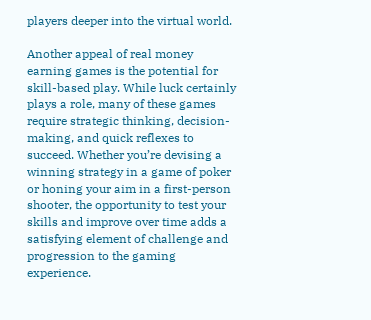players deeper into the virtual world.

Another appeal of real money earning games is the potential for skill-based play. While luck certainly plays a role, many of these games require strategic thinking, decision-making, and quick reflexes to succeed. Whether you’re devising a winning strategy in a game of poker or honing your aim in a first-person shooter, the opportunity to test your skills and improve over time adds a satisfying element of challenge and progression to the gaming experience.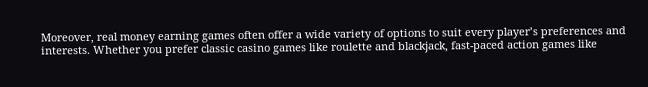Moreover, real money earning games often offer a wide variety of options to suit every player’s preferences and interests. Whether you prefer classic casino games like roulette and blackjack, fast-paced action games like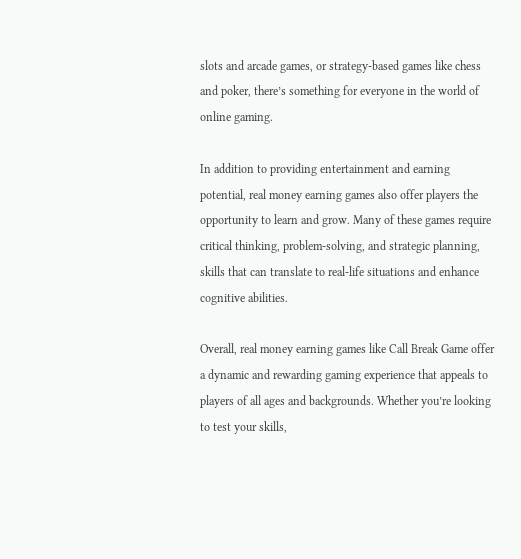slots and arcade games, or strategy-based games like chess and poker, there’s something for everyone in the world of online gaming.

In addition to providing entertainment and earning potential, real money earning games also offer players the opportunity to learn and grow. Many of these games require critical thinking, problem-solving, and strategic planning, skills that can translate to real-life situations and enhance cognitive abilities.

Overall, real money earning games like Call Break Game offer a dynamic and rewarding gaming experience that appeals to players of all ages and backgrounds. Whether you’re looking to test your skills,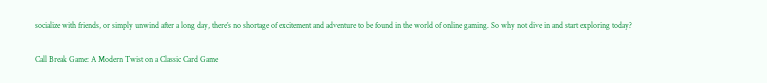socialize with friends, or simply unwind after a long day, there’s no shortage of excitement and adventure to be found in the world of online gaming. So why not dive in and start exploring today?

Call Break Game: A Modern Twist on a Classic Card Game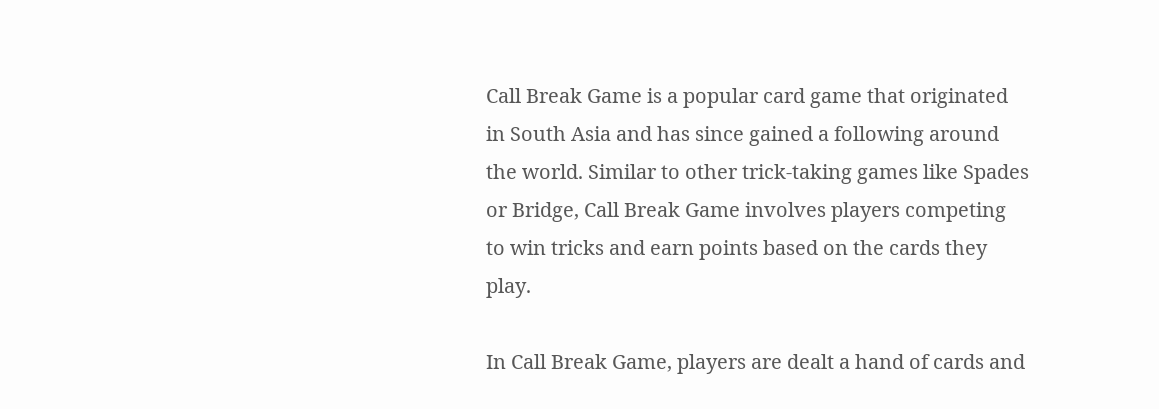Call Break Game is a popular card game that originated in South Asia and has since gained a following around the world. Similar to other trick-taking games like Spades or Bridge, Call Break Game involves players competing to win tricks and earn points based on the cards they play.

In Call Break Game, players are dealt a hand of cards and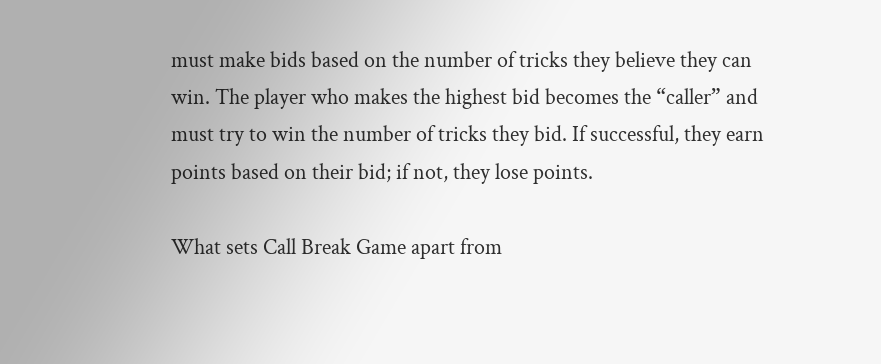must make bids based on the number of tricks they believe they can win. The player who makes the highest bid becomes the “caller” and must try to win the number of tricks they bid. If successful, they earn points based on their bid; if not, they lose points.

What sets Call Break Game apart from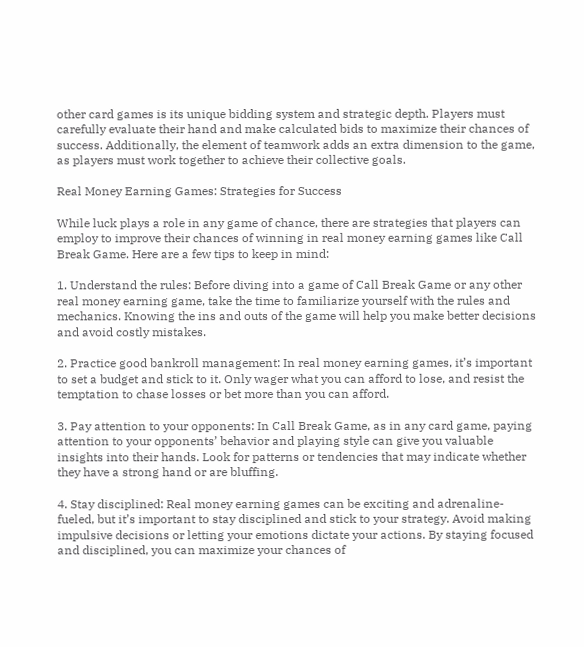other card games is its unique bidding system and strategic depth. Players must carefully evaluate their hand and make calculated bids to maximize their chances of success. Additionally, the element of teamwork adds an extra dimension to the game, as players must work together to achieve their collective goals.

Real Money Earning Games: Strategies for Success

While luck plays a role in any game of chance, there are strategies that players can employ to improve their chances of winning in real money earning games like Call Break Game. Here are a few tips to keep in mind:

1. Understand the rules: Before diving into a game of Call Break Game or any other real money earning game, take the time to familiarize yourself with the rules and mechanics. Knowing the ins and outs of the game will help you make better decisions and avoid costly mistakes.

2. Practice good bankroll management: In real money earning games, it’s important to set a budget and stick to it. Only wager what you can afford to lose, and resist the temptation to chase losses or bet more than you can afford.

3. Pay attention to your opponents: In Call Break Game, as in any card game, paying attention to your opponents’ behavior and playing style can give you valuable insights into their hands. Look for patterns or tendencies that may indicate whether they have a strong hand or are bluffing.

4. Stay disciplined: Real money earning games can be exciting and adrenaline-fueled, but it’s important to stay disciplined and stick to your strategy. Avoid making impulsive decisions or letting your emotions dictate your actions. By staying focused and disciplined, you can maximize your chances of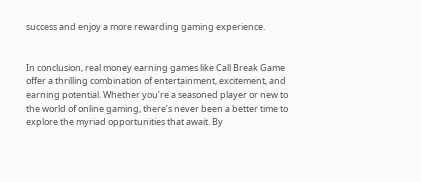success and enjoy a more rewarding gaming experience.


In conclusion, real money earning games like Call Break Game offer a thrilling combination of entertainment, excitement, and earning potential. Whether you’re a seasoned player or new to the world of online gaming, there’s never been a better time to explore the myriad opportunities that await. By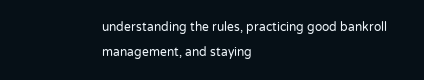understanding the rules, practicing good bankroll management, and staying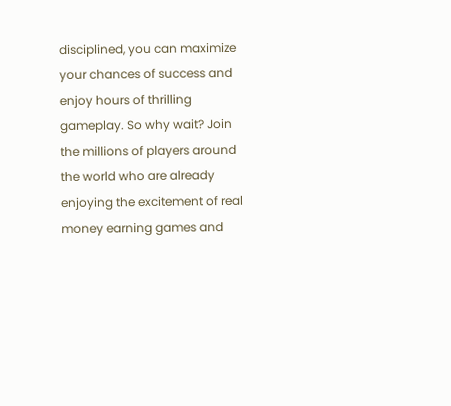disciplined, you can maximize your chances of success and enjoy hours of thrilling gameplay. So why wait? Join the millions of players around the world who are already enjoying the excitement of real money earning games and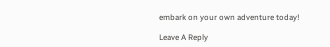embark on your own adventure today!

Leave A Reply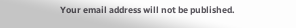Your email address will not be published.